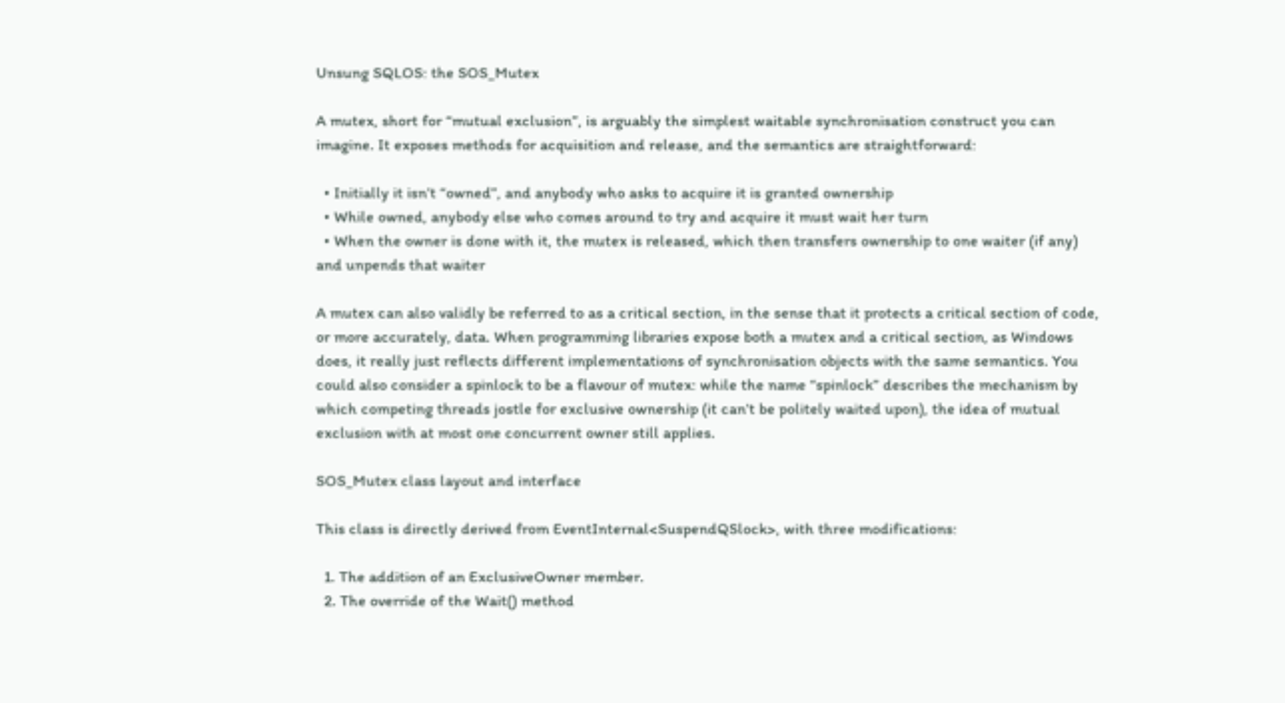Unsung SQLOS: the SOS_Mutex

A mutex, short for “mutual exclusion”, is arguably the simplest waitable synchronisation construct you can imagine. It exposes methods for acquisition and release, and the semantics are straightforward:

  • Initially it isn’t “owned”, and anybody who asks to acquire it is granted ownership
  • While owned, anybody else who comes around to try and acquire it must wait her turn
  • When the owner is done with it, the mutex is released, which then transfers ownership to one waiter (if any) and unpends that waiter

A mutex can also validly be referred to as a critical section, in the sense that it protects a critical section of code, or more accurately, data. When programming libraries expose both a mutex and a critical section, as Windows does, it really just reflects different implementations of synchronisation objects with the same semantics. You could also consider a spinlock to be a flavour of mutex: while the name “spinlock” describes the mechanism by which competing threads jostle for exclusive ownership (it can’t be politely waited upon), the idea of mutual exclusion with at most one concurrent owner still applies.

SOS_Mutex class layout and interface

This class is directly derived from EventInternal<SuspendQSlock>, with three modifications:

  1. The addition of an ExclusiveOwner member.
  2. The override of the Wait() method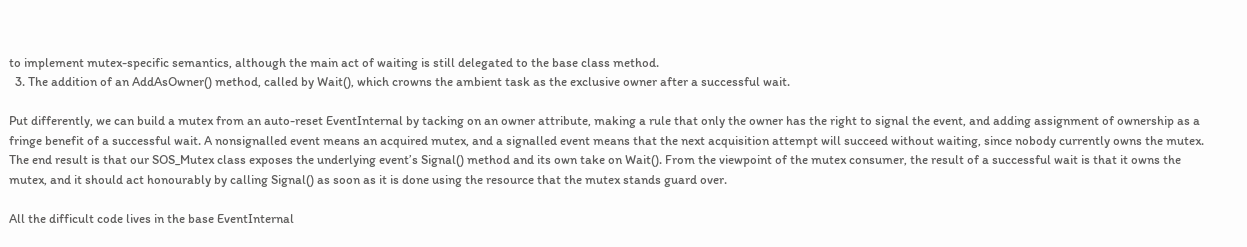to implement mutex-specific semantics, although the main act of waiting is still delegated to the base class method.
  3. The addition of an AddAsOwner() method, called by Wait(), which crowns the ambient task as the exclusive owner after a successful wait.

Put differently, we can build a mutex from an auto-reset EventInternal by tacking on an owner attribute, making a rule that only the owner has the right to signal the event, and adding assignment of ownership as a fringe benefit of a successful wait. A nonsignalled event means an acquired mutex, and a signalled event means that the next acquisition attempt will succeed without waiting, since nobody currently owns the mutex. The end result is that our SOS_Mutex class exposes the underlying event’s Signal() method and its own take on Wait(). From the viewpoint of the mutex consumer, the result of a successful wait is that it owns the mutex, and it should act honourably by calling Signal() as soon as it is done using the resource that the mutex stands guard over.

All the difficult code lives in the base EventInternal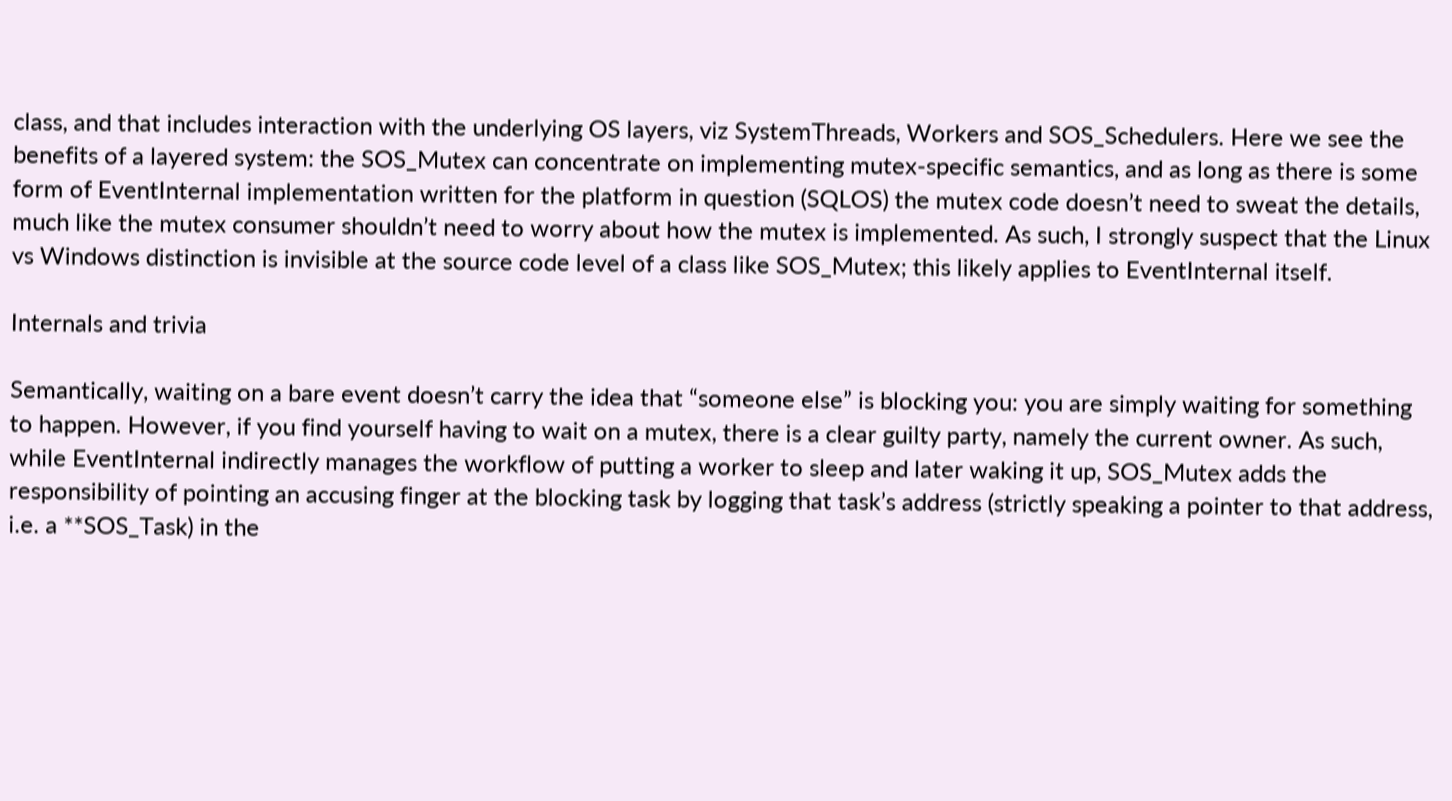class, and that includes interaction with the underlying OS layers, viz SystemThreads, Workers and SOS_Schedulers. Here we see the benefits of a layered system: the SOS_Mutex can concentrate on implementing mutex-specific semantics, and as long as there is some form of EventInternal implementation written for the platform in question (SQLOS) the mutex code doesn’t need to sweat the details, much like the mutex consumer shouldn’t need to worry about how the mutex is implemented. As such, I strongly suspect that the Linux vs Windows distinction is invisible at the source code level of a class like SOS_Mutex; this likely applies to EventInternal itself.

Internals and trivia

Semantically, waiting on a bare event doesn’t carry the idea that “someone else” is blocking you: you are simply waiting for something to happen. However, if you find yourself having to wait on a mutex, there is a clear guilty party, namely the current owner. As such, while EventInternal indirectly manages the workflow of putting a worker to sleep and later waking it up, SOS_Mutex adds the responsibility of pointing an accusing finger at the blocking task by logging that task’s address (strictly speaking a pointer to that address, i.e. a **SOS_Task) in the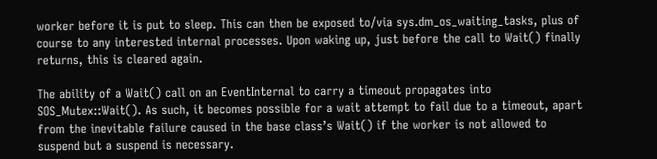worker before it is put to sleep. This can then be exposed to/via sys.dm_os_waiting_tasks, plus of course to any interested internal processes. Upon waking up, just before the call to Wait() finally returns, this is cleared again.

The ability of a Wait() call on an EventInternal to carry a timeout propagates into SOS_Mutex::Wait(). As such, it becomes possible for a wait attempt to fail due to a timeout, apart from the inevitable failure caused in the base class’s Wait() if the worker is not allowed to suspend but a suspend is necessary.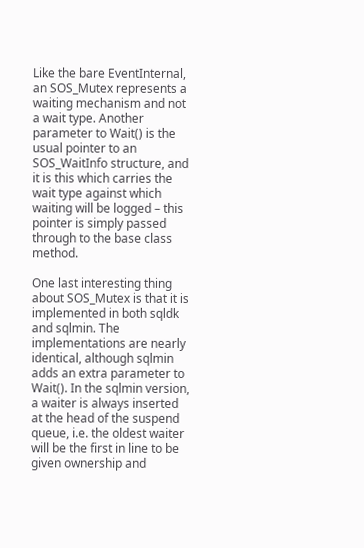Like the bare EventInternal, an SOS_Mutex represents a waiting mechanism and not a wait type. Another parameter to Wait() is the usual pointer to an SOS_WaitInfo structure, and it is this which carries the wait type against which waiting will be logged – this pointer is simply passed through to the base class method.

One last interesting thing about SOS_Mutex is that it is implemented in both sqldk and sqlmin. The implementations are nearly identical, although sqlmin adds an extra parameter to Wait(). In the sqlmin version, a waiter is always inserted at the head of the suspend queue, i.e. the oldest waiter will be the first in line to be given ownership and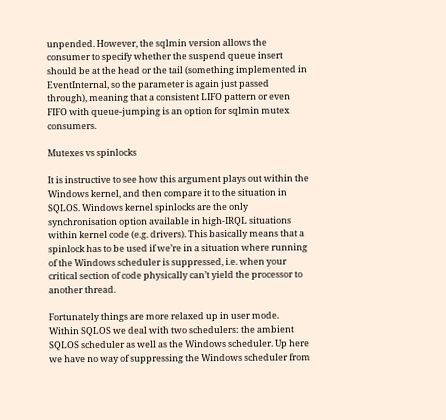unpended. However, the sqlmin version allows the consumer to specify whether the suspend queue insert should be at the head or the tail (something implemented in EventInternal, so the parameter is again just passed through), meaning that a consistent LIFO pattern or even FIFO with queue-jumping is an option for sqlmin mutex consumers.

Mutexes vs spinlocks

It is instructive to see how this argument plays out within the Windows kernel, and then compare it to the situation in SQLOS. Windows kernel spinlocks are the only synchronisation option available in high-IRQL situations within kernel code (e.g. drivers). This basically means that a spinlock has to be used if we’re in a situation where running of the Windows scheduler is suppressed, i.e. when your critical section of code physically can’t yield the processor to another thread.

Fortunately things are more relaxed up in user mode. Within SQLOS we deal with two schedulers: the ambient SQLOS scheduler as well as the Windows scheduler. Up here we have no way of suppressing the Windows scheduler from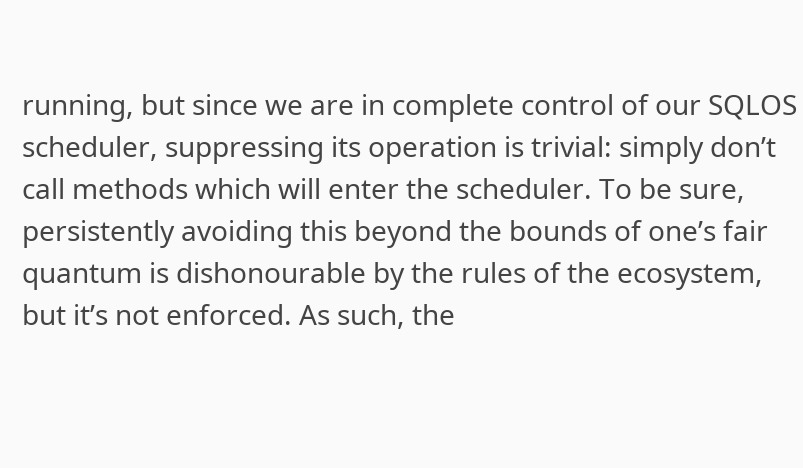running, but since we are in complete control of our SQLOS scheduler, suppressing its operation is trivial: simply don’t call methods which will enter the scheduler. To be sure, persistently avoiding this beyond the bounds of one’s fair quantum is dishonourable by the rules of the ecosystem, but it’s not enforced. As such, the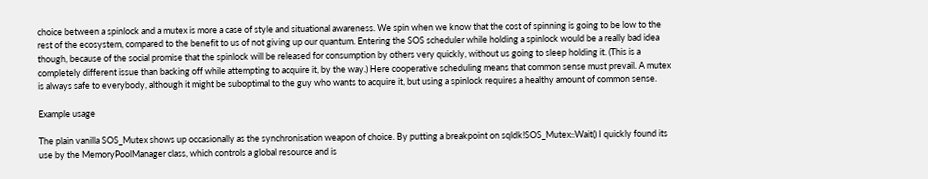choice between a spinlock and a mutex is more a case of style and situational awareness. We spin when we know that the cost of spinning is going to be low to the rest of the ecosystem, compared to the benefit to us of not giving up our quantum. Entering the SOS scheduler while holding a spinlock would be a really bad idea though, because of the social promise that the spinlock will be released for consumption by others very quickly, without us going to sleep holding it. (This is a completely different issue than backing off while attempting to acquire it, by the way.) Here cooperative scheduling means that common sense must prevail. A mutex is always safe to everybody, although it might be suboptimal to the guy who wants to acquire it, but using a spinlock requires a healthy amount of common sense.

Example usage

The plain vanilla SOS_Mutex shows up occasionally as the synchronisation weapon of choice. By putting a breakpoint on sqldk!SOS_Mutex::Wait() I quickly found its use by the MemoryPoolManager class, which controls a global resource and is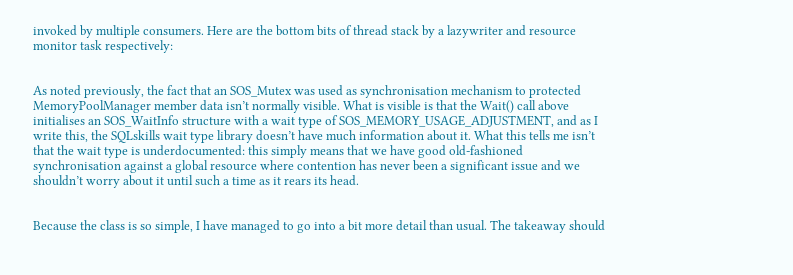invoked by multiple consumers. Here are the bottom bits of thread stack by a lazywriter and resource monitor task respectively:


As noted previously, the fact that an SOS_Mutex was used as synchronisation mechanism to protected MemoryPoolManager member data isn’t normally visible. What is visible is that the Wait() call above initialises an SOS_WaitInfo structure with a wait type of SOS_MEMORY_USAGE_ADJUSTMENT, and as I write this, the SQLskills wait type library doesn’t have much information about it. What this tells me isn’t that the wait type is underdocumented: this simply means that we have good old-fashioned synchronisation against a global resource where contention has never been a significant issue and we shouldn’t worry about it until such a time as it rears its head.


Because the class is so simple, I have managed to go into a bit more detail than usual. The takeaway should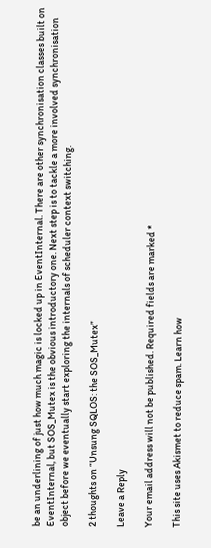be an underlining of just how much magic is locked up in EventInternal. There are other synchronisation classes built on EventInternal, but SOS_Mutex is the obvious introductory one. Next step is to tackle a more involved synchronisation object before we eventually start exploring the internals of scheduler context switching.

2 thoughts on “Unsung SQLOS: the SOS_Mutex”

Leave a Reply

Your email address will not be published. Required fields are marked *

This site uses Akismet to reduce spam. Learn how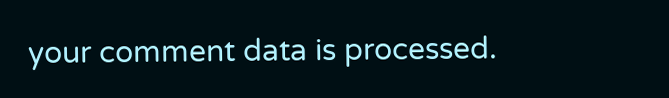your comment data is processed.